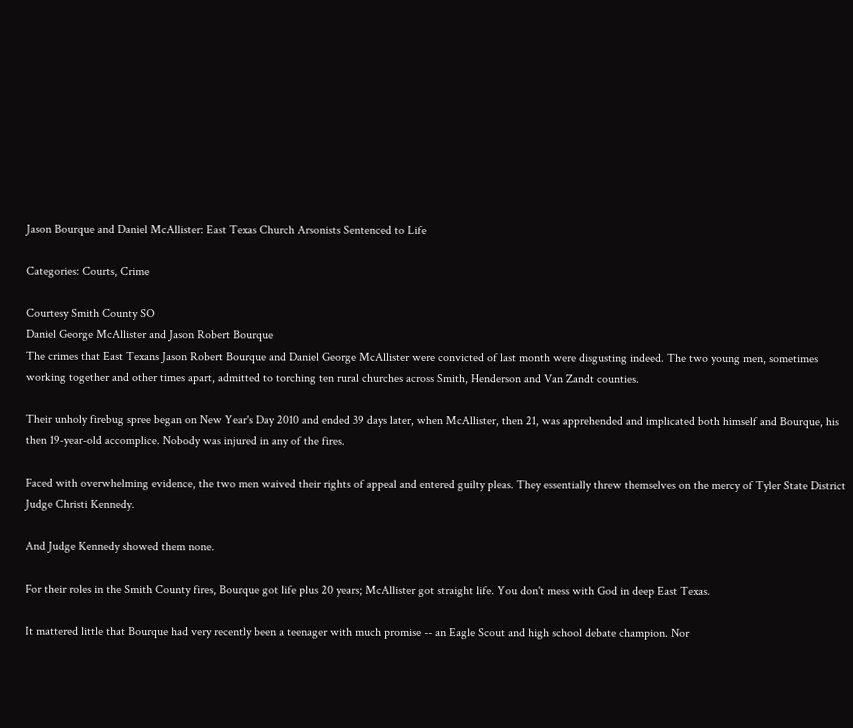Jason Bourque and Daniel McAllister: East Texas Church Arsonists Sentenced to Life

Categories: Courts, Crime

Courtesy Smith County SO
Daniel George McAllister and Jason Robert Bourque
The crimes that East Texans Jason Robert Bourque and Daniel George McAllister were convicted of last month were disgusting indeed. The two young men, sometimes working together and other times apart, admitted to torching ten rural churches across Smith, Henderson and Van Zandt counties.

Their unholy firebug spree began on New Year's Day 2010 and ended 39 days later, when McAllister, then 21, was apprehended and implicated both himself and Bourque, his then 19-year-old accomplice. Nobody was injured in any of the fires.

Faced with overwhelming evidence, the two men waived their rights of appeal and entered guilty pleas. They essentially threw themselves on the mercy of Tyler State District Judge Christi Kennedy.

And Judge Kennedy showed them none.

For their roles in the Smith County fires, Bourque got life plus 20 years; McAllister got straight life. You don't mess with God in deep East Texas.

It mattered little that Bourque had very recently been a teenager with much promise -- an Eagle Scout and high school debate champion. Nor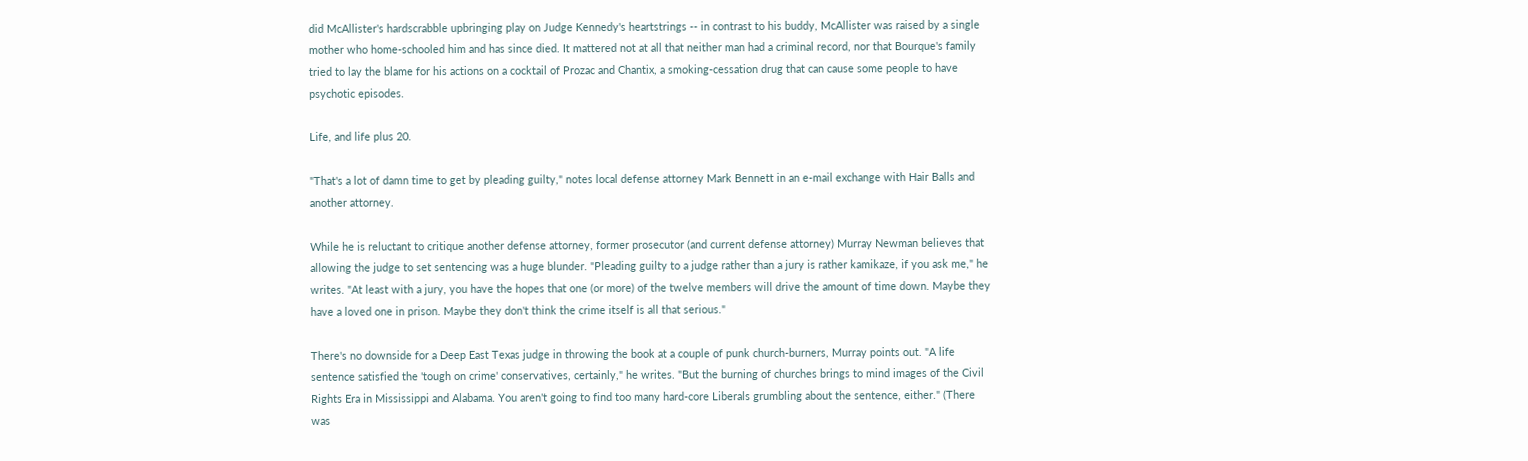did McAllister's hardscrabble upbringing play on Judge Kennedy's heartstrings -- in contrast to his buddy, McAllister was raised by a single mother who home-schooled him and has since died. It mattered not at all that neither man had a criminal record, nor that Bourque's family tried to lay the blame for his actions on a cocktail of Prozac and Chantix, a smoking-cessation drug that can cause some people to have psychotic episodes.

Life, and life plus 20.

"That's a lot of damn time to get by pleading guilty," notes local defense attorney Mark Bennett in an e-mail exchange with Hair Balls and another attorney.

While he is reluctant to critique another defense attorney, former prosecutor (and current defense attorney) Murray Newman believes that allowing the judge to set sentencing was a huge blunder. "Pleading guilty to a judge rather than a jury is rather kamikaze, if you ask me," he writes. "At least with a jury, you have the hopes that one (or more) of the twelve members will drive the amount of time down. Maybe they have a loved one in prison. Maybe they don't think the crime itself is all that serious."

There's no downside for a Deep East Texas judge in throwing the book at a couple of punk church-burners, Murray points out. "A life sentence satisfied the 'tough on crime' conservatives, certainly," he writes. "But the burning of churches brings to mind images of the Civil Rights Era in Mississippi and Alabama. You aren't going to find too many hard-core Liberals grumbling about the sentence, either." (There was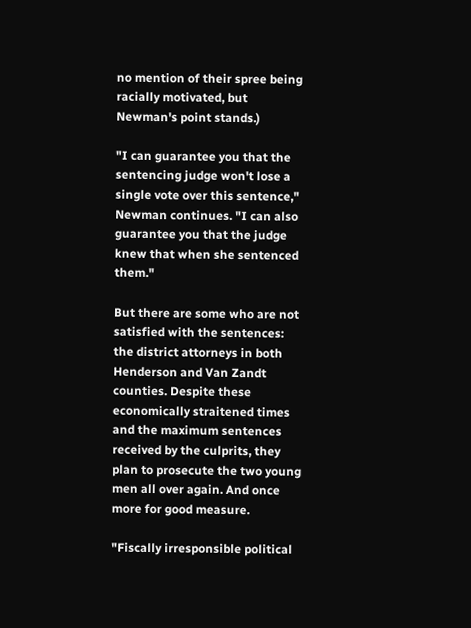no mention of their spree being racially motivated, but Newman's point stands.)

"I can guarantee you that the sentencing judge won't lose a single vote over this sentence," Newman continues. "I can also guarantee you that the judge knew that when she sentenced them."

But there are some who are not satisfied with the sentences: the district attorneys in both Henderson and Van Zandt counties. Despite these economically straitened times and the maximum sentences received by the culprits, they plan to prosecute the two young men all over again. And once more for good measure.

"Fiscally irresponsible political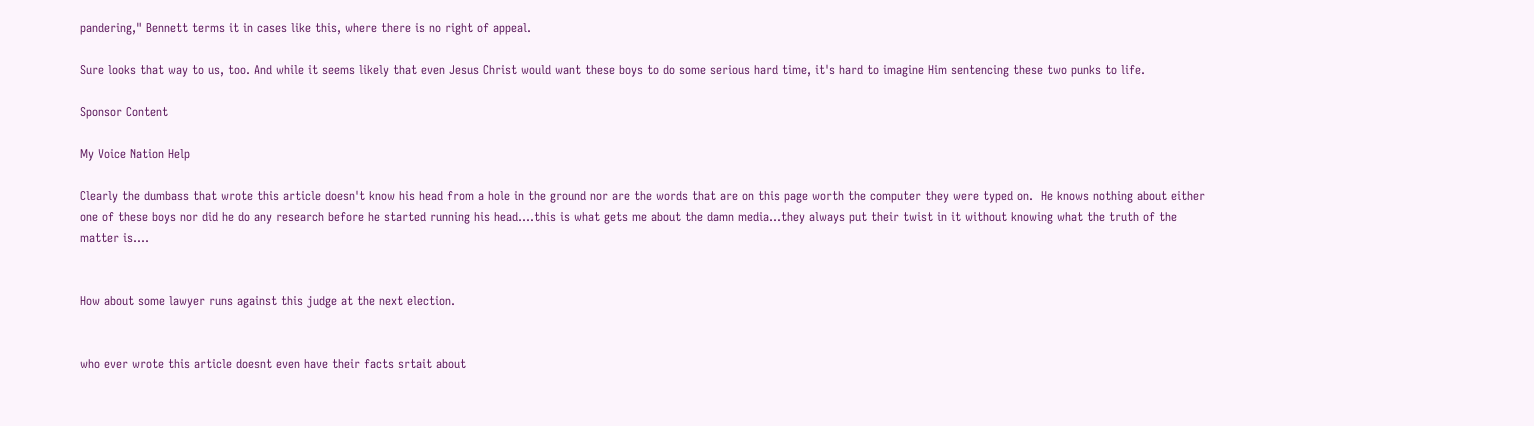pandering," Bennett terms it in cases like this, where there is no right of appeal.

Sure looks that way to us, too. And while it seems likely that even Jesus Christ would want these boys to do some serious hard time, it's hard to imagine Him sentencing these two punks to life.

Sponsor Content

My Voice Nation Help

Clearly the dumbass that wrote this article doesn't know his head from a hole in the ground nor are the words that are on this page worth the computer they were typed on.  He knows nothing about either one of these boys nor did he do any research before he started running his head....this is what gets me about the damn media...they always put their twist in it without knowing what the truth of the matter is....


How about some lawyer runs against this judge at the next election.


who ever wrote this article doesnt even have their facts srtait about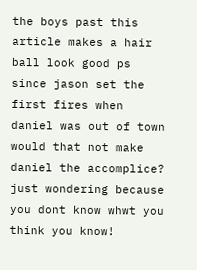the boys past this article makes a hair ball look good ps since jason set the first fires when daniel was out of town would that not make daniel the accomplice? just wondering because you dont know whwt you think you know!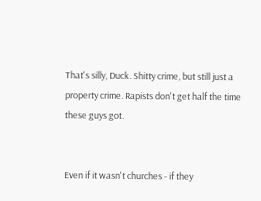That's silly, Duck. Shitty crime, but still just a property crime. Rapists don't get half the time these guys got.


Even if it wasn't churches - if they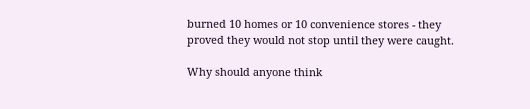burned 10 homes or 10 convenience stores - they proved they would not stop until they were caught.

Why should anyone think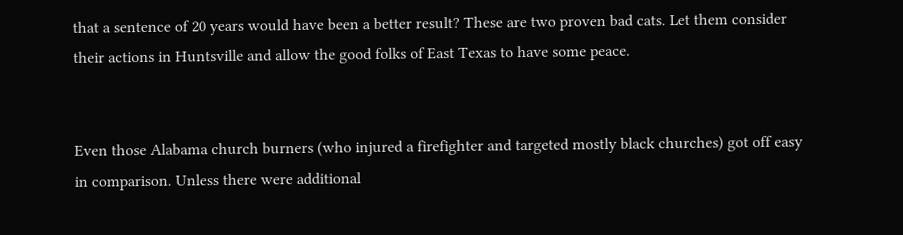that a sentence of 20 years would have been a better result? These are two proven bad cats. Let them consider their actions in Huntsville and allow the good folks of East Texas to have some peace.


Even those Alabama church burners (who injured a firefighter and targeted mostly black churches) got off easy in comparison. Unless there were additional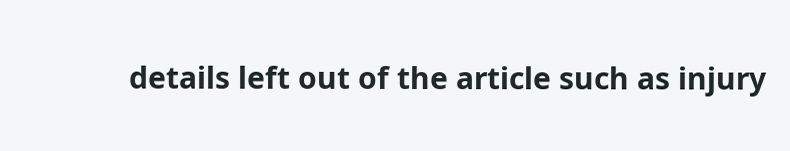details left out of the article such as injury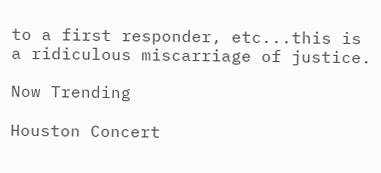to a first responder, etc...this is a ridiculous miscarriage of justice.

Now Trending

Houston Concert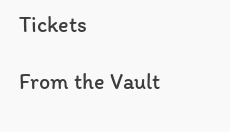Tickets

From the Vault